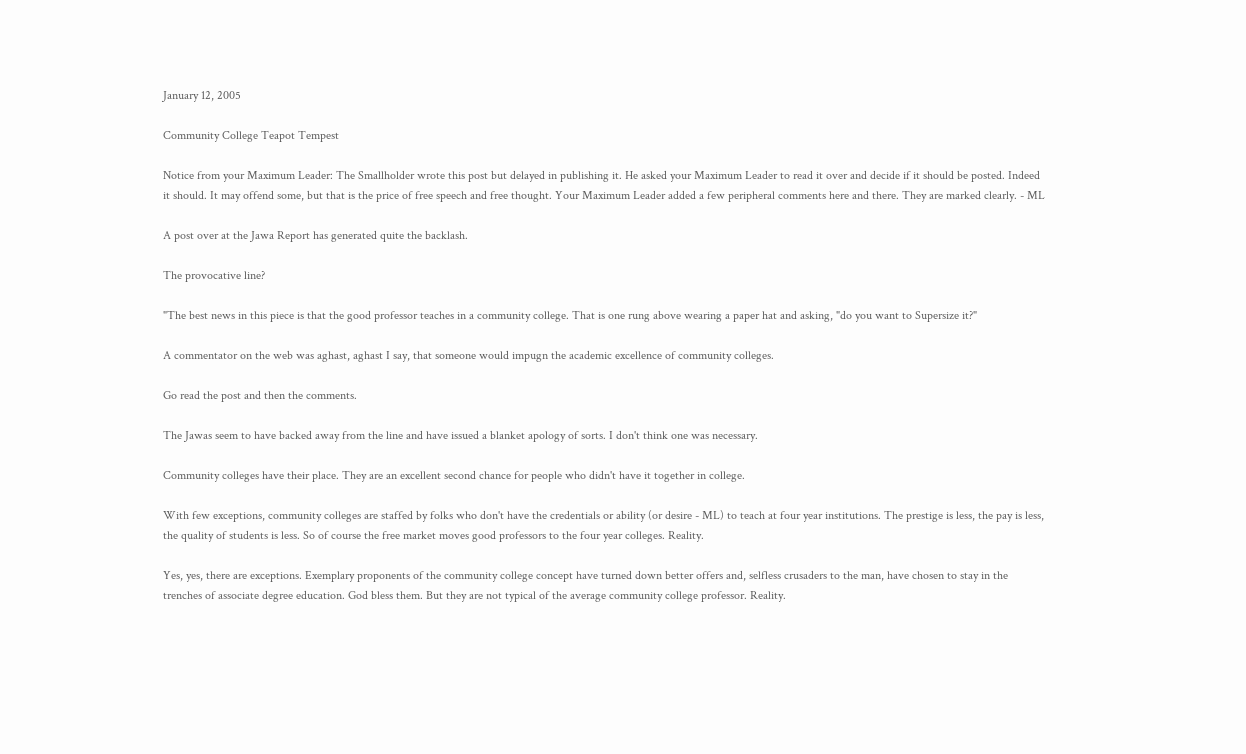January 12, 2005

Community College Teapot Tempest

Notice from your Maximum Leader: The Smallholder wrote this post but delayed in publishing it. He asked your Maximum Leader to read it over and decide if it should be posted. Indeed it should. It may offend some, but that is the price of free speech and free thought. Your Maximum Leader added a few peripheral comments here and there. They are marked clearly. - ML

A post over at the Jawa Report has generated quite the backlash.

The provocative line?

"The best news in this piece is that the good professor teaches in a community college. That is one rung above wearing a paper hat and asking, "do you want to Supersize it?"

A commentator on the web was aghast, aghast I say, that someone would impugn the academic excellence of community colleges.

Go read the post and then the comments.

The Jawas seem to have backed away from the line and have issued a blanket apology of sorts. I don't think one was necessary.

Community colleges have their place. They are an excellent second chance for people who didn't have it together in college.

With few exceptions, community colleges are staffed by folks who don't have the credentials or ability (or desire - ML) to teach at four year institutions. The prestige is less, the pay is less, the quality of students is less. So of course the free market moves good professors to the four year colleges. Reality.

Yes, yes, there are exceptions. Exemplary proponents of the community college concept have turned down better offers and, selfless crusaders to the man, have chosen to stay in the trenches of associate degree education. God bless them. But they are not typical of the average community college professor. Reality.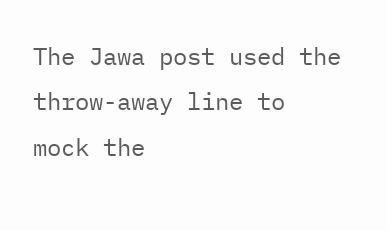The Jawa post used the throw-away line to mock the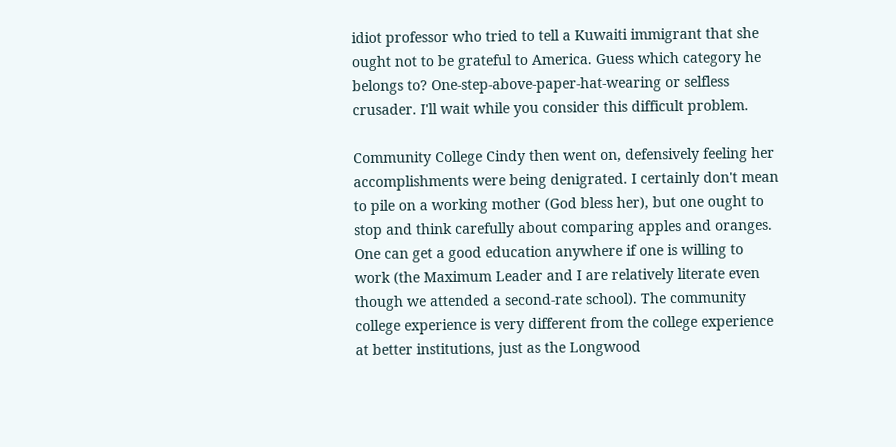idiot professor who tried to tell a Kuwaiti immigrant that she ought not to be grateful to America. Guess which category he belongs to? One-step-above-paper-hat-wearing or selfless crusader. I'll wait while you consider this difficult problem.

Community College Cindy then went on, defensively feeling her accomplishments were being denigrated. I certainly don't mean to pile on a working mother (God bless her), but one ought to stop and think carefully about comparing apples and oranges. One can get a good education anywhere if one is willing to work (the Maximum Leader and I are relatively literate even though we attended a second-rate school). The community college experience is very different from the college experience at better institutions, just as the Longwood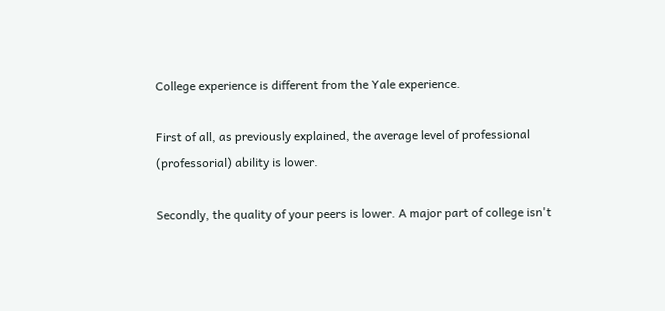College experience is different from the Yale experience.

First of all, as previously explained, the average level of professional (professorial) ability is lower.

Secondly, the quality of your peers is lower. A major part of college isn't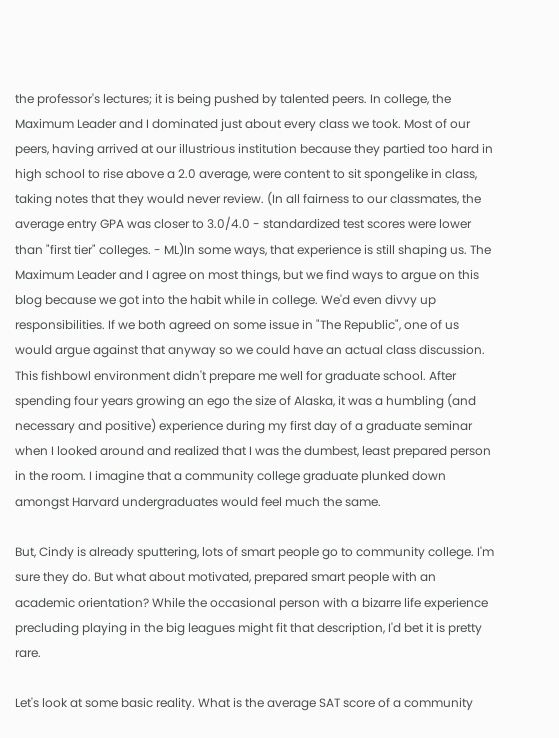the professor's lectures; it is being pushed by talented peers. In college, the Maximum Leader and I dominated just about every class we took. Most of our peers, having arrived at our illustrious institution because they partied too hard in high school to rise above a 2.0 average, were content to sit spongelike in class, taking notes that they would never review. (In all fairness to our classmates, the average entry GPA was closer to 3.0/4.0 - standardized test scores were lower than "first tier" colleges. - ML)In some ways, that experience is still shaping us. The Maximum Leader and I agree on most things, but we find ways to argue on this blog because we got into the habit while in college. We'd even divvy up responsibilities. If we both agreed on some issue in "The Republic", one of us would argue against that anyway so we could have an actual class discussion. This fishbowl environment didn't prepare me well for graduate school. After spending four years growing an ego the size of Alaska, it was a humbling (and necessary and positive) experience during my first day of a graduate seminar when I looked around and realized that I was the dumbest, least prepared person in the room. I imagine that a community college graduate plunked down amongst Harvard undergraduates would feel much the same.

But, Cindy is already sputtering, lots of smart people go to community college. I'm sure they do. But what about motivated, prepared smart people with an academic orientation? While the occasional person with a bizarre life experience precluding playing in the big leagues might fit that description, I'd bet it is pretty rare.

Let's look at some basic reality. What is the average SAT score of a community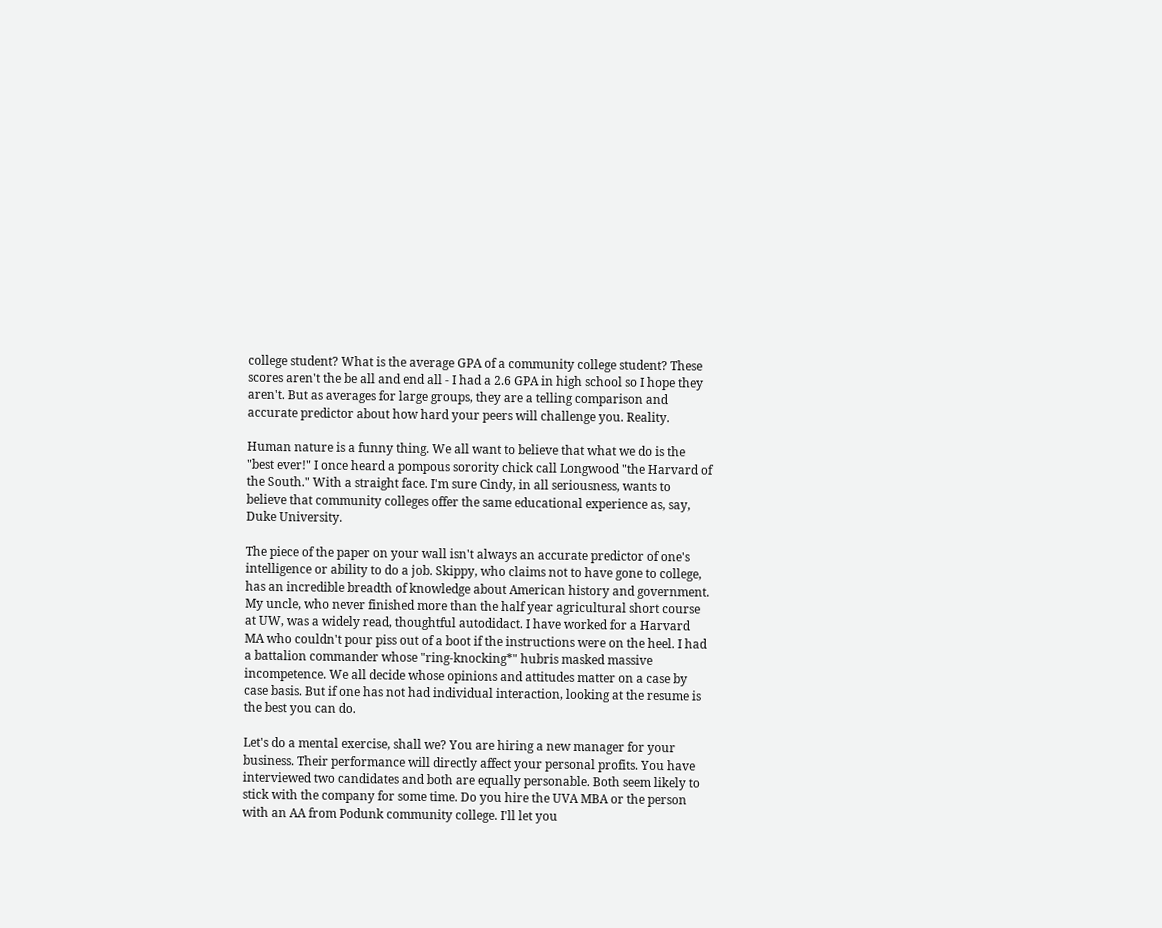college student? What is the average GPA of a community college student? These scores aren't the be all and end all - I had a 2.6 GPA in high school so I hope they aren't. But as averages for large groups, they are a telling comparison and accurate predictor about how hard your peers will challenge you. Reality.

Human nature is a funny thing. We all want to believe that what we do is the "best ever!" I once heard a pompous sorority chick call Longwood "the Harvard of the South." With a straight face. I'm sure Cindy, in all seriousness, wants to believe that community colleges offer the same educational experience as, say, Duke University.

The piece of the paper on your wall isn't always an accurate predictor of one's intelligence or ability to do a job. Skippy, who claims not to have gone to college, has an incredible breadth of knowledge about American history and government. My uncle, who never finished more than the half year agricultural short course at UW, was a widely read, thoughtful autodidact. I have worked for a Harvard MA who couldn't pour piss out of a boot if the instructions were on the heel. I had a battalion commander whose "ring-knocking*" hubris masked massive incompetence. We all decide whose opinions and attitudes matter on a case by case basis. But if one has not had individual interaction, looking at the resume is the best you can do.

Let's do a mental exercise, shall we? You are hiring a new manager for your business. Their performance will directly affect your personal profits. You have interviewed two candidates and both are equally personable. Both seem likely to stick with the company for some time. Do you hire the UVA MBA or the person with an AA from Podunk community college. I'll let you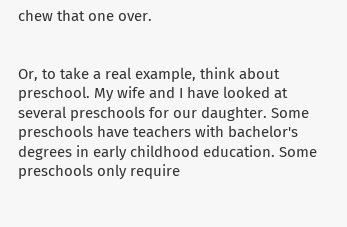chew that one over.


Or, to take a real example, think about preschool. My wife and I have looked at several preschools for our daughter. Some preschools have teachers with bachelor's degrees in early childhood education. Some preschools only require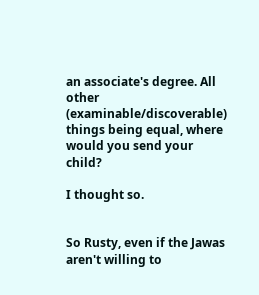an associate's degree. All other (examinable/discoverable) things being equal, where would you send your child?

I thought so.


So Rusty, even if the Jawas aren't willing to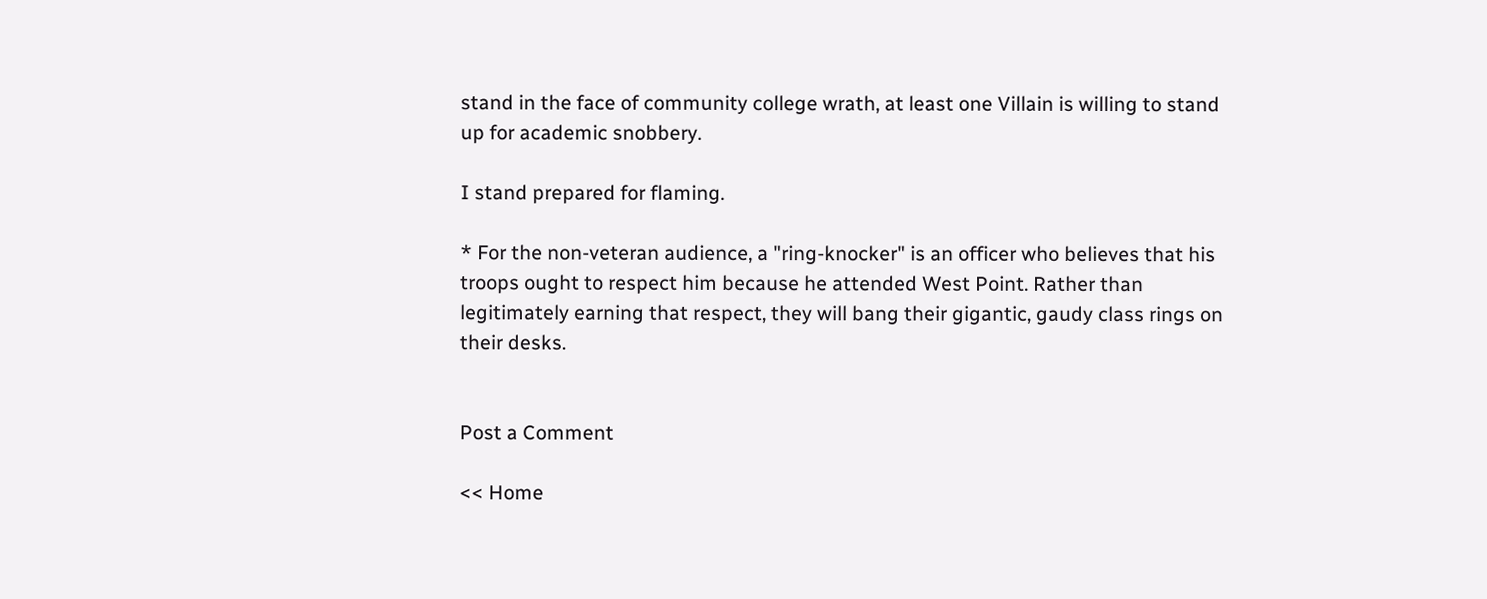stand in the face of community college wrath, at least one Villain is willing to stand up for academic snobbery.

I stand prepared for flaming.

* For the non-veteran audience, a "ring-knocker" is an officer who believes that his troops ought to respect him because he attended West Point. Rather than legitimately earning that respect, they will bang their gigantic, gaudy class rings on their desks.


Post a Comment

<< Home